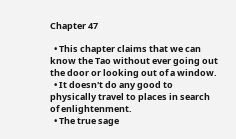Chapter 47

  • This chapter claims that we can know the Tao without ever going out the door or looking out of a window.
  • It doesn't do any good to physically travel to places in search of enlightenment.
  • The true sage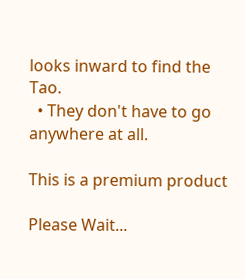looks inward to find the Tao.
  • They don't have to go anywhere at all.

This is a premium product

Please Wait...